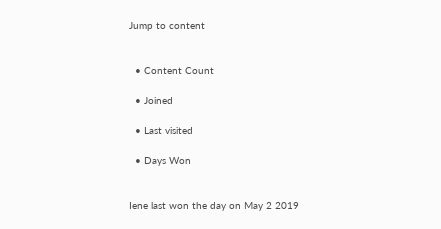Jump to content


  • Content Count

  • Joined

  • Last visited

  • Days Won


Iene last won the day on May 2 2019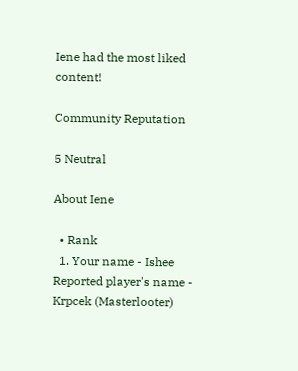Iene had the most liked content!

Community Reputation

5 Neutral

About Iene

  • Rank
  1. Your name - Ishee Reported player's name - Krpcek (Masterlooter)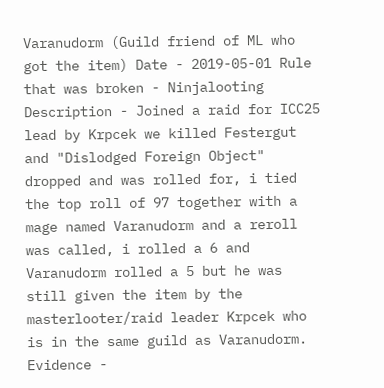Varanudorm (Guild friend of ML who got the item) Date - 2019-05-01 Rule that was broken - Ninjalooting Description - Joined a raid for ICC25 lead by Krpcek we killed Festergut and "Dislodged Foreign Object" dropped and was rolled for, i tied the top roll of 97 together with a mage named Varanudorm and a reroll was called, i rolled a 6 and Varanudorm rolled a 5 but he was still given the item by the masterlooter/raid leader Krpcek who is in the same guild as Varanudorm. Evidence -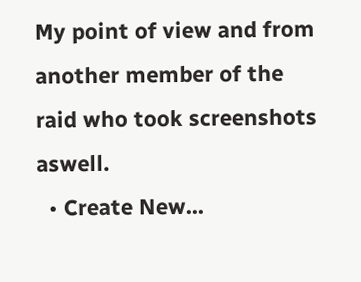My point of view and from another member of the raid who took screenshots aswell.
  • Create New...